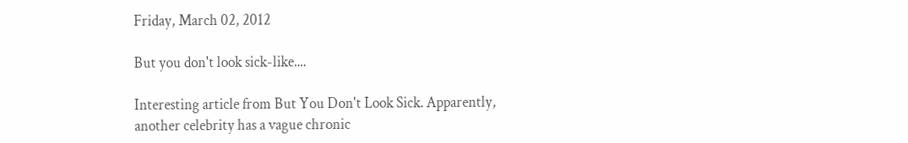Friday, March 02, 2012

But you don't look sick-like....

Interesting article from But You Don't Look Sick. Apparently, another celebrity has a vague chronic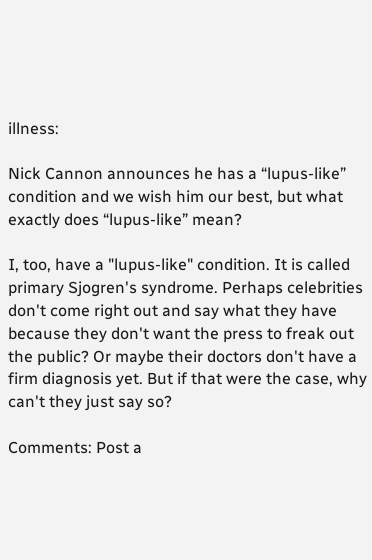illness:

Nick Cannon announces he has a “lupus-like” condition and we wish him our best, but what exactly does “lupus-like” mean?

I, too, have a "lupus-like" condition. It is called primary Sjogren's syndrome. Perhaps celebrities don't come right out and say what they have because they don't want the press to freak out the public? Or maybe their doctors don't have a firm diagnosis yet. But if that were the case, why can't they just say so?

Comments: Post a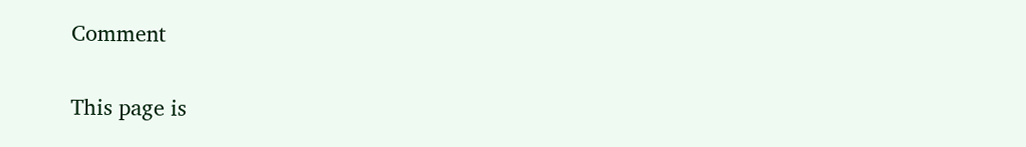Comment

This page is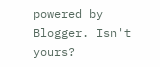powered by Blogger. Isn't yours?